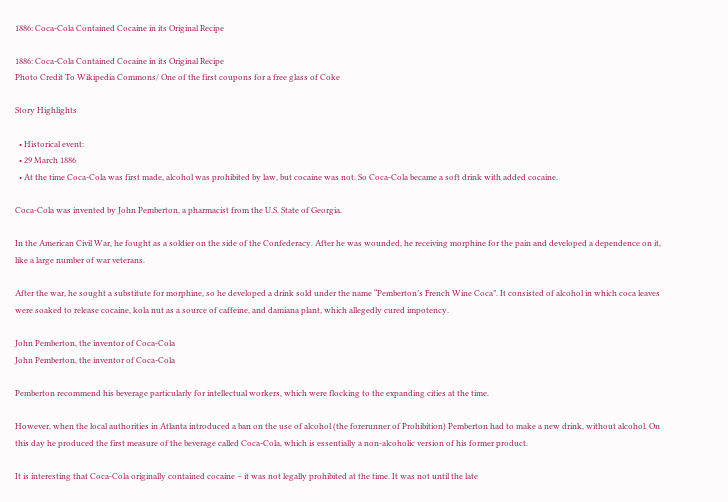1886: Coca-Cola Contained Cocaine in its Original Recipe

1886: Coca-Cola Contained Cocaine in its Original Recipe
Photo Credit To Wikipedia Commons/ One of the first coupons for a free glass of Coke

Story Highlights

  • Historical event:
  • 29 March 1886
  • At the time Coca-Cola was first made, alcohol was prohibited by law, but cocaine was not. So Coca-Cola became a soft drink with added cocaine.

Coca-Cola was invented by John Pemberton, a pharmacist from the U.S. State of Georgia.

In the American Civil War, he fought as a soldier on the side of the Confederacy. After he was wounded, he receiving morphine for the pain and developed a dependence on it, like a large number of war veterans.

After the war, he sought a substitute for morphine, so he developed a drink sold under the name “Pemberton’s French Wine Coca”. It consisted of alcohol in which coca leaves were soaked to release cocaine, kola nut as a source of caffeine, and damiana plant, which allegedly cured impotency.

John Pemberton, the inventor of Coca-Cola
John Pemberton, the inventor of Coca-Cola

Pemberton recommend his beverage particularly for intellectual workers, which were flocking to the expanding cities at the time.

However, when the local authorities in Atlanta introduced a ban on the use of alcohol (the forerunner of Prohibition) Pemberton had to make a new drink, without alcohol. On this day he produced the first measure of the beverage called Coca-Cola, which is essentially a non-alcoholic version of his former product.

It is interesting that Coca-Cola originally contained cocaine – it was not legally prohibited at the time. It was not until the late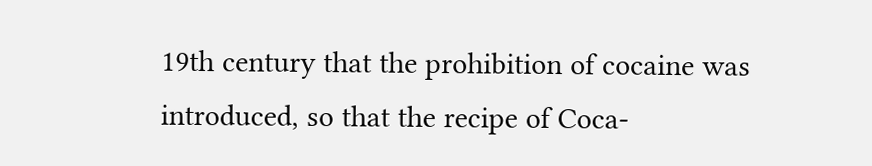19th century that the prohibition of cocaine was introduced, so that the recipe of Coca-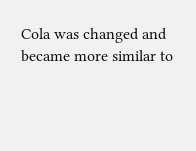Cola was changed and became more similar to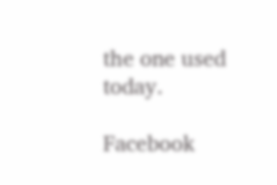the one used today.

Facebook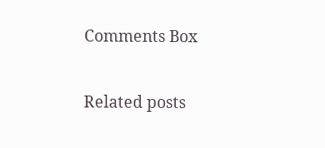Comments Box

Related posts